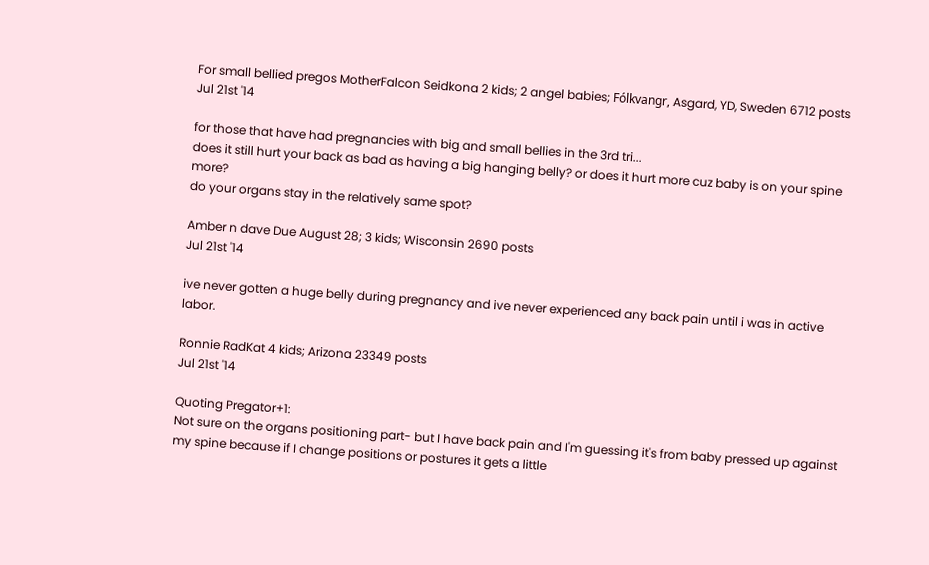For small bellied pregos MotherFalcon Seidkona 2 kids; 2 angel babies; Fólkvangr, Asgard, YD, Sweden 6712 posts
Jul 21st '14

for those that have had pregnancies with big and small bellies in the 3rd tri...
does it still hurt your back as bad as having a big hanging belly? or does it hurt more cuz baby is on your spine more?
do your organs stay in the relatively same spot?

Amber n dave Due August 28; 3 kids; Wisconsin 2690 posts
Jul 21st '14

ive never gotten a huge belly during pregnancy and ive never experienced any back pain until i was in active labor.

Ronnie RadKat 4 kids; Arizona 23349 posts
Jul 21st '14

Quoting Pregator+1:
Not sure on the organs positioning part- but I have back pain and I'm guessing it's from baby pressed up against my spine because if I change positions or postures it gets a little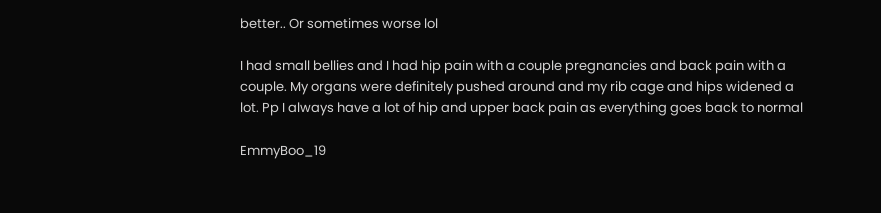better.. Or sometimes worse lol

I had small bellies and I had hip pain with a couple pregnancies and back pain with a couple. My organs were definitely pushed around and my rib cage and hips widened a lot. Pp I always have a lot of hip and upper back pain as everything goes back to normal

EmmyBoo_19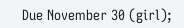Due November 30 (girl);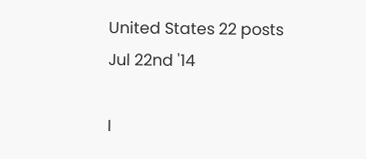United States 22 posts
Jul 22nd '14

I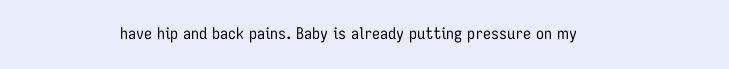have hip and back pains. Baby is already putting pressure on my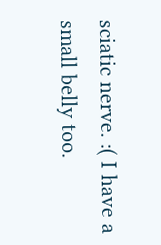sciatic nerve. :( I have a small belly too.